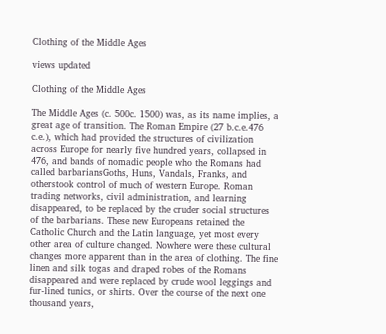Clothing of the Middle Ages

views updated

Clothing of the Middle Ages

The Middle Ages (c. 500c. 1500) was, as its name implies, a great age of transition. The Roman Empire (27 b.c.e.476 c.e.), which had provided the structures of civilization across Europe for nearly five hundred years, collapsed in 476, and bands of nomadic people who the Romans had called barbariansGoths, Huns, Vandals, Franks, and otherstook control of much of western Europe. Roman trading networks, civil administration, and learning disappeared, to be replaced by the cruder social structures of the barbarians. These new Europeans retained the Catholic Church and the Latin language, yet most every other area of culture changed. Nowhere were these cultural changes more apparent than in the area of clothing. The fine linen and silk togas and draped robes of the Romans disappeared and were replaced by crude wool leggings and fur-lined tunics, or shirts. Over the course of the next one thousand years,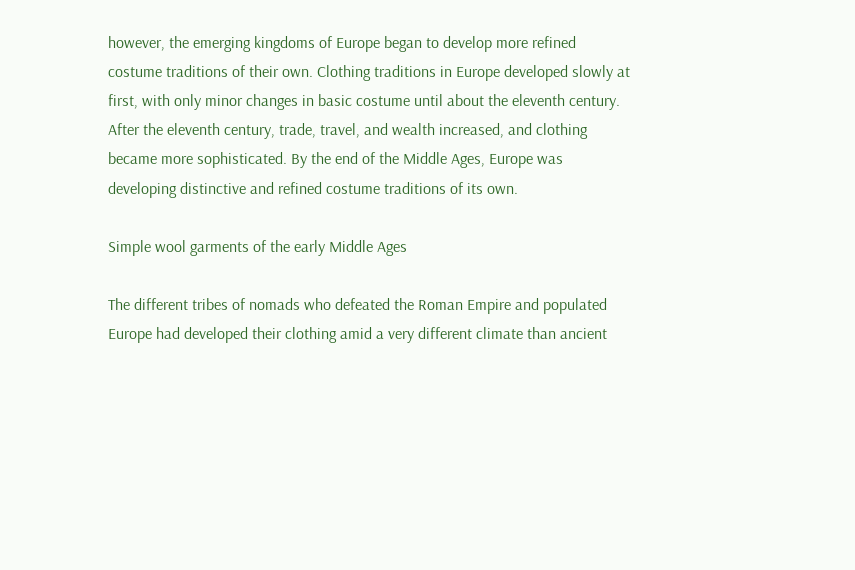however, the emerging kingdoms of Europe began to develop more refined costume traditions of their own. Clothing traditions in Europe developed slowly at first, with only minor changes in basic costume until about the eleventh century. After the eleventh century, trade, travel, and wealth increased, and clothing became more sophisticated. By the end of the Middle Ages, Europe was developing distinctive and refined costume traditions of its own.

Simple wool garments of the early Middle Ages

The different tribes of nomads who defeated the Roman Empire and populated Europe had developed their clothing amid a very different climate than ancient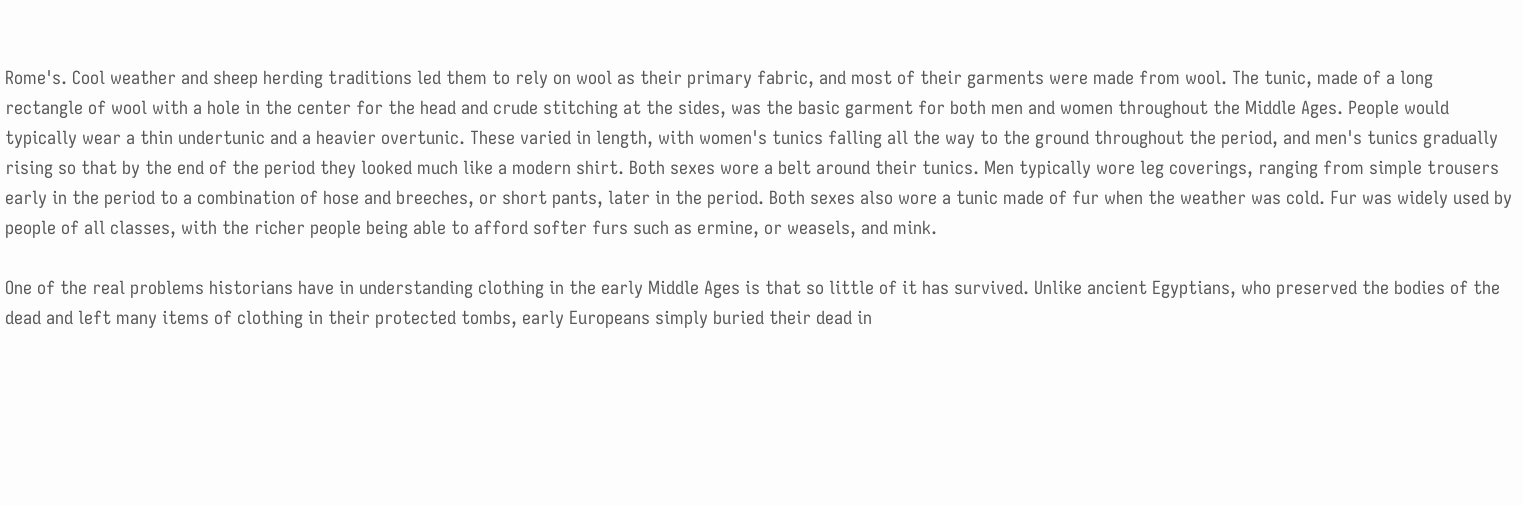Rome's. Cool weather and sheep herding traditions led them to rely on wool as their primary fabric, and most of their garments were made from wool. The tunic, made of a long rectangle of wool with a hole in the center for the head and crude stitching at the sides, was the basic garment for both men and women throughout the Middle Ages. People would typically wear a thin undertunic and a heavier overtunic. These varied in length, with women's tunics falling all the way to the ground throughout the period, and men's tunics gradually rising so that by the end of the period they looked much like a modern shirt. Both sexes wore a belt around their tunics. Men typically wore leg coverings, ranging from simple trousers early in the period to a combination of hose and breeches, or short pants, later in the period. Both sexes also wore a tunic made of fur when the weather was cold. Fur was widely used by people of all classes, with the richer people being able to afford softer furs such as ermine, or weasels, and mink.

One of the real problems historians have in understanding clothing in the early Middle Ages is that so little of it has survived. Unlike ancient Egyptians, who preserved the bodies of the dead and left many items of clothing in their protected tombs, early Europeans simply buried their dead in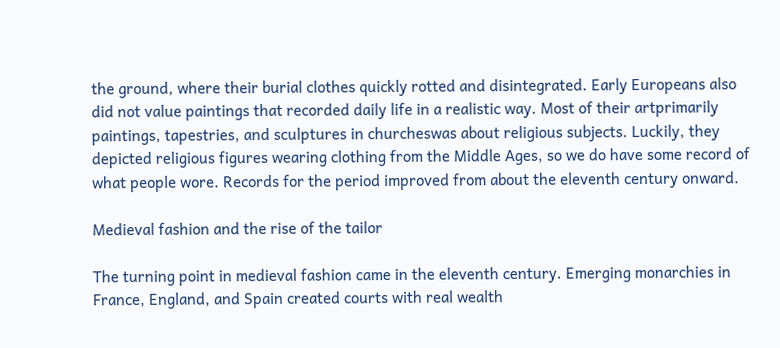the ground, where their burial clothes quickly rotted and disintegrated. Early Europeans also did not value paintings that recorded daily life in a realistic way. Most of their artprimarily paintings, tapestries, and sculptures in churcheswas about religious subjects. Luckily, they depicted religious figures wearing clothing from the Middle Ages, so we do have some record of what people wore. Records for the period improved from about the eleventh century onward.

Medieval fashion and the rise of the tailor

The turning point in medieval fashion came in the eleventh century. Emerging monarchies in France, England, and Spain created courts with real wealth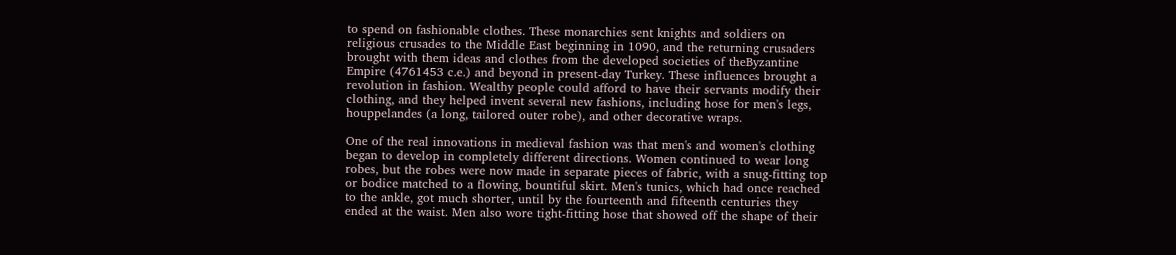to spend on fashionable clothes. These monarchies sent knights and soldiers on religious crusades to the Middle East beginning in 1090, and the returning crusaders brought with them ideas and clothes from the developed societies of theByzantine Empire (4761453 c.e.) and beyond in present-day Turkey. These influences brought a revolution in fashion. Wealthy people could afford to have their servants modify their clothing, and they helped invent several new fashions, including hose for men's legs, houppelandes (a long, tailored outer robe), and other decorative wraps.

One of the real innovations in medieval fashion was that men's and women's clothing began to develop in completely different directions. Women continued to wear long robes, but the robes were now made in separate pieces of fabric, with a snug-fitting top or bodice matched to a flowing, bountiful skirt. Men's tunics, which had once reached to the ankle, got much shorter, until by the fourteenth and fifteenth centuries they ended at the waist. Men also wore tight-fitting hose that showed off the shape of their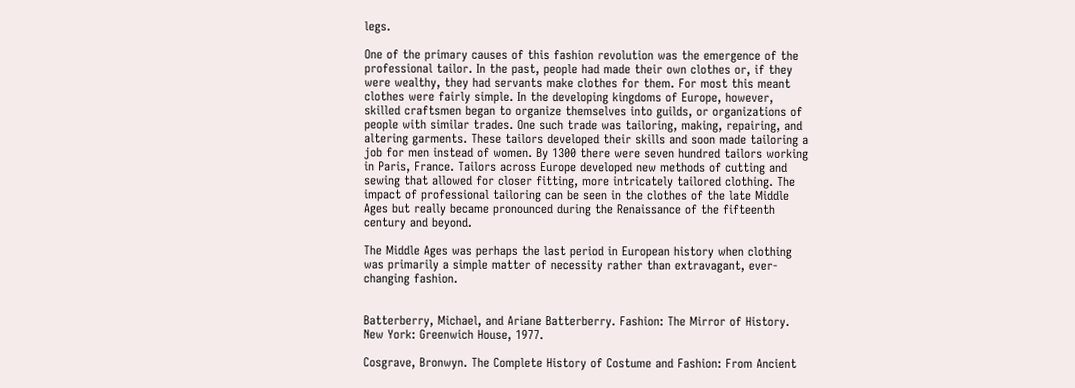legs.

One of the primary causes of this fashion revolution was the emergence of the professional tailor. In the past, people had made their own clothes or, if they were wealthy, they had servants make clothes for them. For most this meant clothes were fairly simple. In the developing kingdoms of Europe, however, skilled craftsmen began to organize themselves into guilds, or organizations of people with similar trades. One such trade was tailoring, making, repairing, and altering garments. These tailors developed their skills and soon made tailoring a job for men instead of women. By 1300 there were seven hundred tailors working in Paris, France. Tailors across Europe developed new methods of cutting and sewing that allowed for closer fitting, more intricately tailored clothing. The impact of professional tailoring can be seen in the clothes of the late Middle Ages but really became pronounced during the Renaissance of the fifteenth century and beyond.

The Middle Ages was perhaps the last period in European history when clothing was primarily a simple matter of necessity rather than extravagant, ever-changing fashion.


Batterberry, Michael, and Ariane Batterberry. Fashion: The Mirror of History. New York: Greenwich House, 1977.

Cosgrave, Bronwyn. The Complete History of Costume and Fashion: From Ancient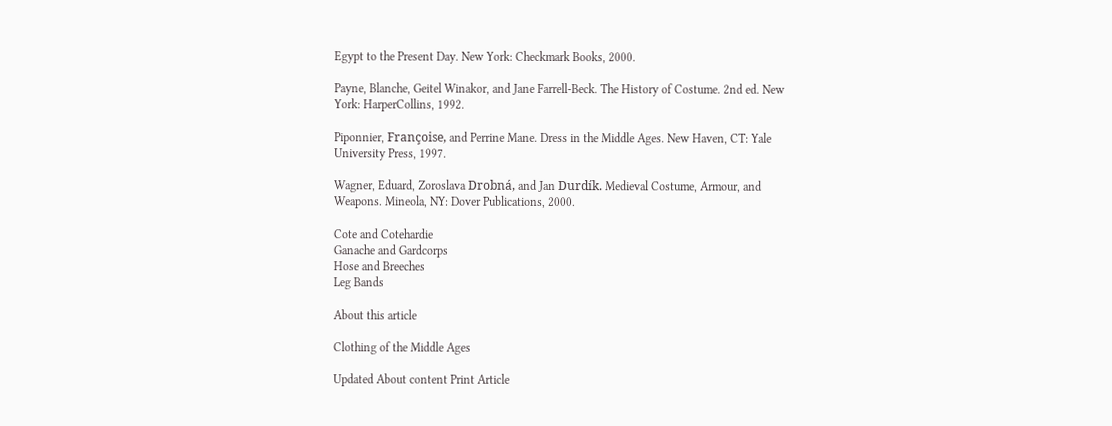Egypt to the Present Day. New York: Checkmark Books, 2000.

Payne, Blanche, Geitel Winakor, and Jane Farrell-Beck. The History of Costume. 2nd ed. New York: HarperCollins, 1992.

Piponnier, Françoise, and Perrine Mane. Dress in the Middle Ages. New Haven, CT: Yale University Press, 1997.

Wagner, Eduard, Zoroslava Drobná, and Jan Durdík. Medieval Costume, Armour, and Weapons. Mineola, NY: Dover Publications, 2000.

Cote and Cotehardie
Ganache and Gardcorps
Hose and Breeches
Leg Bands

About this article

Clothing of the Middle Ages

Updated About content Print Article